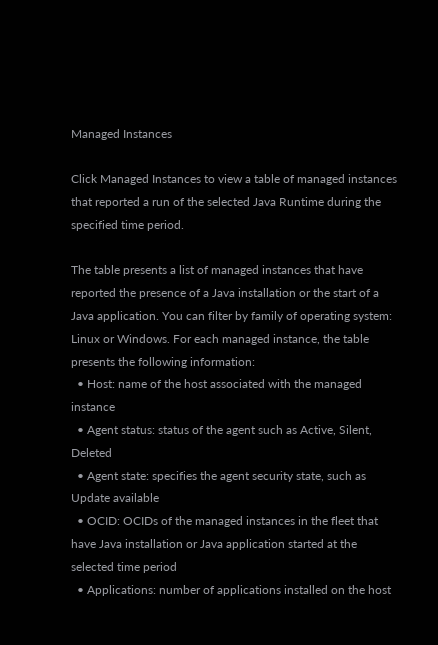Managed Instances

Click Managed Instances to view a table of managed instances that reported a run of the selected Java Runtime during the specified time period.

The table presents a list of managed instances that have reported the presence of a Java installation or the start of a Java application. You can filter by family of operating system: Linux or Windows. For each managed instance, the table presents the following information:
  • Host: name of the host associated with the managed instance
  • Agent status: status of the agent such as Active, Silent, Deleted
  • Agent state: specifies the agent security state, such as Update available
  • OCID: OCIDs of the managed instances in the fleet that have Java installation or Java application started at the selected time period
  • Applications: number of applications installed on the host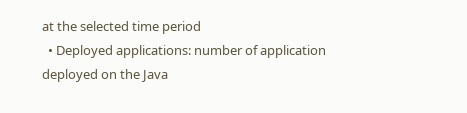at the selected time period
  • Deployed applications: number of application deployed on the Java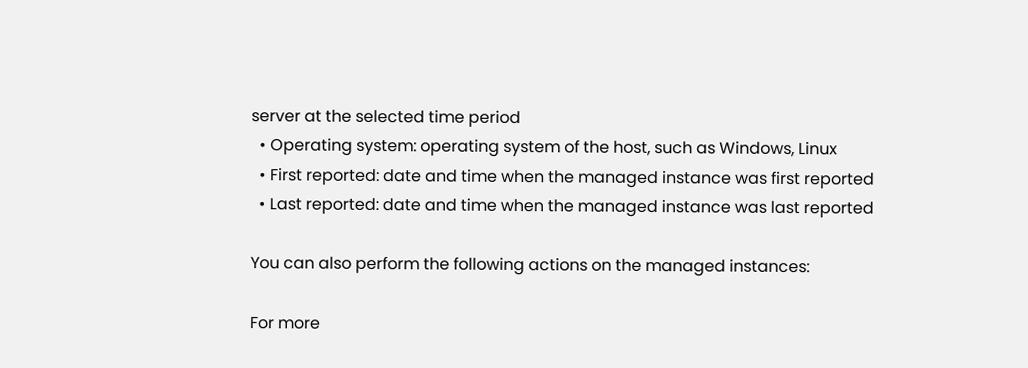server at the selected time period
  • Operating system: operating system of the host, such as Windows, Linux
  • First reported: date and time when the managed instance was first reported
  • Last reported: date and time when the managed instance was last reported

You can also perform the following actions on the managed instances:

For more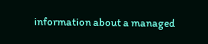information about a managed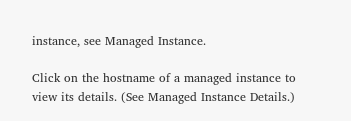instance, see Managed Instance.

Click on the hostname of a managed instance to view its details. (See Managed Instance Details.)